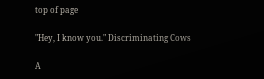top of page

"Hey, I know you." Discriminating Cows

A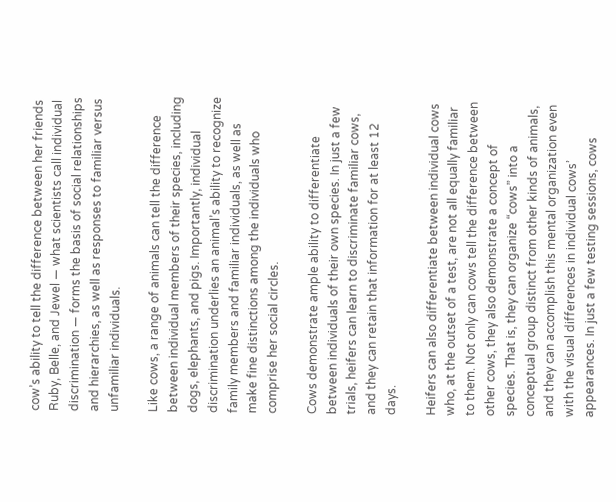cow’s ability to tell the difference between her friends Ruby, Belle, and Jewel — what scientists call individual discrimination — forms the basis of social relationships and hierarchies, as well as responses to familiar versus unfamiliar individuals.

Like cows, a range of animals can tell the difference between individual members of their species, including dogs, elephants, and pigs. Importantly, individual discrimination underlies an animal’s ability to recognize family members and familiar individuals, as well as make fine distinctions among the individuals who comprise her social circles.

Cows demonstrate ample ability to differentiate between individuals of their own species. In just a few trials, heifers can learn to discriminate familiar cows, and they can retain that information for at least 12 days.

Heifers can also differentiate between individual cows who, at the outset of a test, are not all equally familiar to them. Not only can cows tell the difference between other cows, they also demonstrate a concept of species. That is, they can organize “cows” into a conceptual group distinct from other kinds of animals, and they can accomplish this mental organization even with the visual differences in individual cows’ appearances. In just a few testing sessions, cows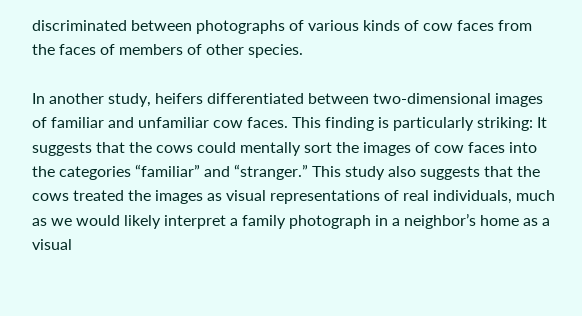discriminated between photographs of various kinds of cow faces from the faces of members of other species.

In another study, heifers differentiated between two-dimensional images of familiar and unfamiliar cow faces. This finding is particularly striking: It suggests that the cows could mentally sort the images of cow faces into the categories “familiar” and “stranger.” This study also suggests that the cows treated the images as visual representations of real individuals, much as we would likely interpret a family photograph in a neighbor’s home as a visual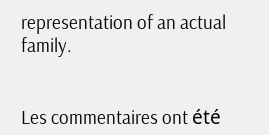representation of an actual family.


Les commentaires ont été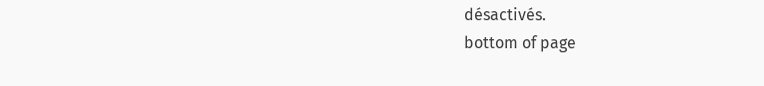désactivés.
bottom of page